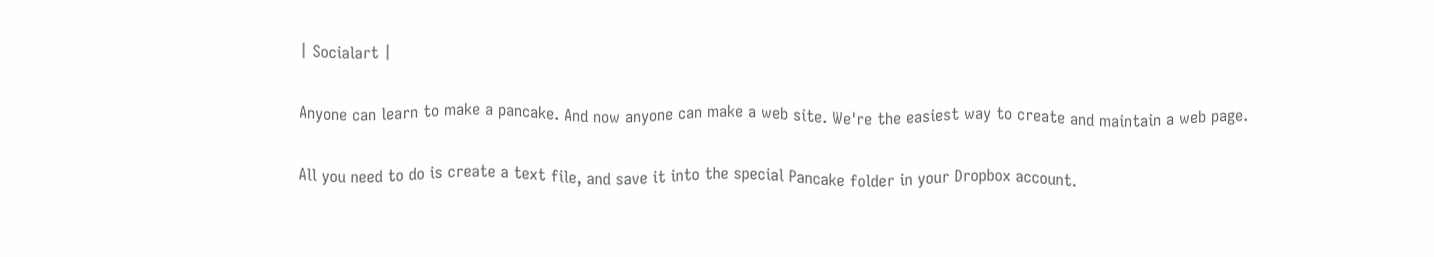| Socialart |

Anyone can learn to make a pancake. And now anyone can make a web site. We're the easiest way to create and maintain a web page.

All you need to do is create a text file, and save it into the special Pancake folder in your Dropbox account.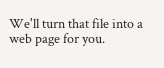We'll turn that file into a web page for you.